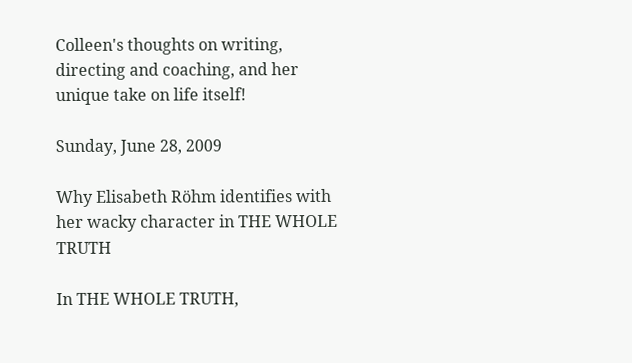Colleen's thoughts on writing, directing and coaching, and her unique take on life itself!

Sunday, June 28, 2009

Why Elisabeth Röhm identifies with her wacky character in THE WHOLE TRUTH

In THE WHOLE TRUTH,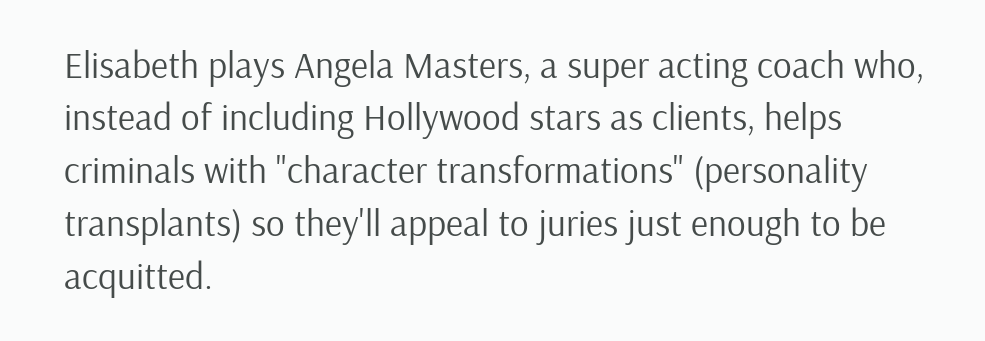Elisabeth plays Angela Masters, a super acting coach who, instead of including Hollywood stars as clients, helps criminals with "character transformations" (personality transplants) so they'll appeal to juries just enough to be acquitted.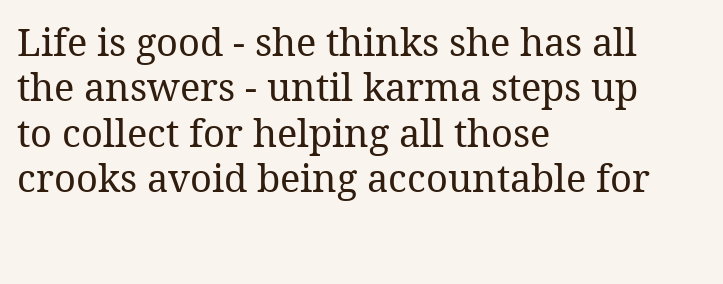Life is good - she thinks she has all the answers - until karma steps up to collect for helping all those crooks avoid being accountable for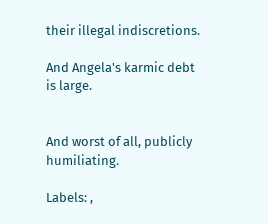their illegal indiscretions.

And Angela's karmic debt is large.


And worst of all, publicly humiliating.

Labels: ,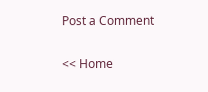Post a Comment

<< Home